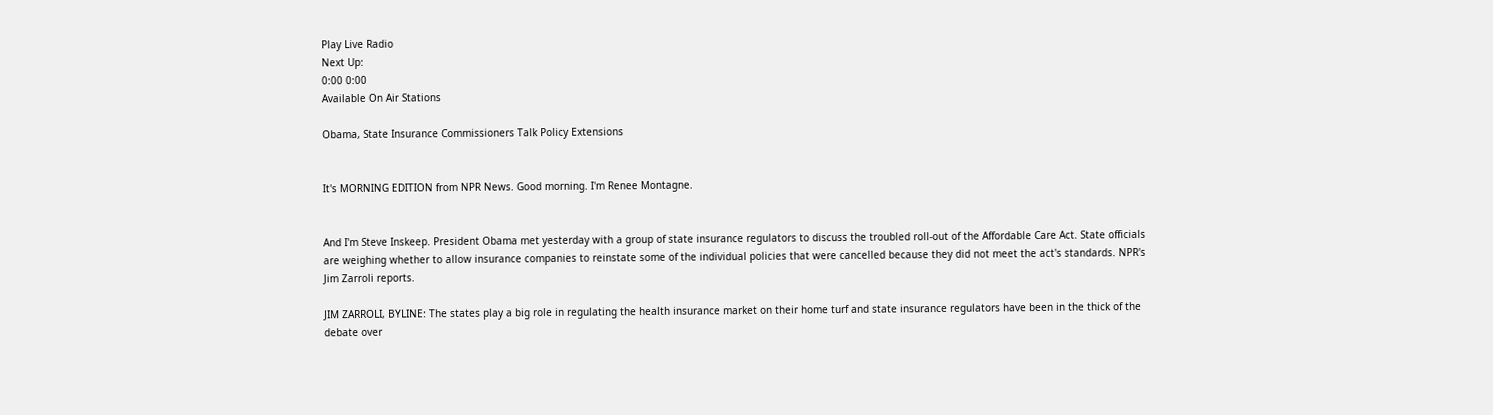Play Live Radio
Next Up:
0:00 0:00
Available On Air Stations

Obama, State Insurance Commissioners Talk Policy Extensions


It's MORNING EDITION from NPR News. Good morning. I'm Renee Montagne.


And I'm Steve Inskeep. President Obama met yesterday with a group of state insurance regulators to discuss the troubled roll-out of the Affordable Care Act. State officials are weighing whether to allow insurance companies to reinstate some of the individual policies that were cancelled because they did not meet the act's standards. NPR's Jim Zarroli reports.

JIM ZARROLI, BYLINE: The states play a big role in regulating the health insurance market on their home turf and state insurance regulators have been in the thick of the debate over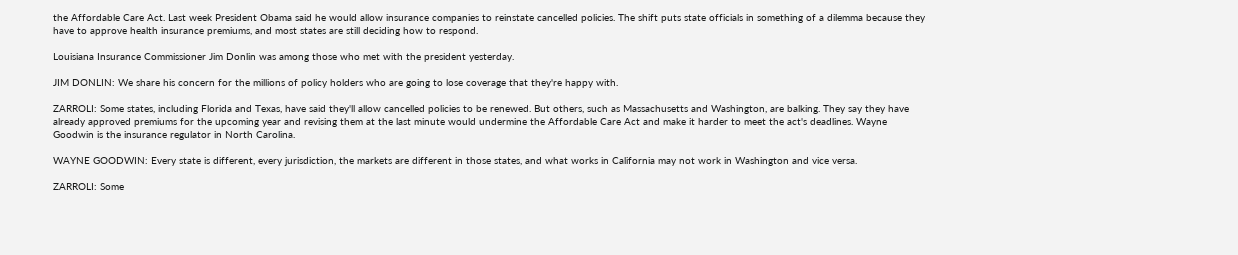the Affordable Care Act. Last week President Obama said he would allow insurance companies to reinstate cancelled policies. The shift puts state officials in something of a dilemma because they have to approve health insurance premiums, and most states are still deciding how to respond.

Louisiana Insurance Commissioner Jim Donlin was among those who met with the president yesterday.

JIM DONLIN: We share his concern for the millions of policy holders who are going to lose coverage that they're happy with.

ZARROLI: Some states, including Florida and Texas, have said they'll allow cancelled policies to be renewed. But others, such as Massachusetts and Washington, are balking. They say they have already approved premiums for the upcoming year and revising them at the last minute would undermine the Affordable Care Act and make it harder to meet the act's deadlines. Wayne Goodwin is the insurance regulator in North Carolina.

WAYNE GOODWIN: Every state is different, every jurisdiction, the markets are different in those states, and what works in California may not work in Washington and vice versa.

ZARROLI: Some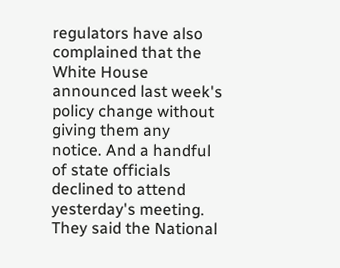regulators have also complained that the White House announced last week's policy change without giving them any notice. And a handful of state officials declined to attend yesterday's meeting. They said the National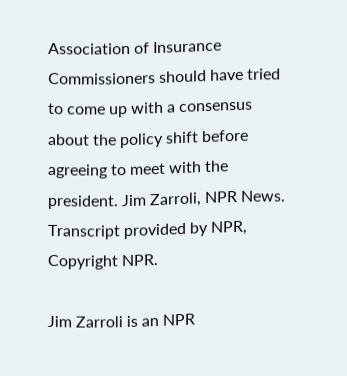Association of Insurance Commissioners should have tried to come up with a consensus about the policy shift before agreeing to meet with the president. Jim Zarroli, NPR News. Transcript provided by NPR, Copyright NPR.

Jim Zarroli is an NPR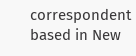correspondent based in New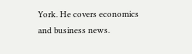York. He covers economics and business news.